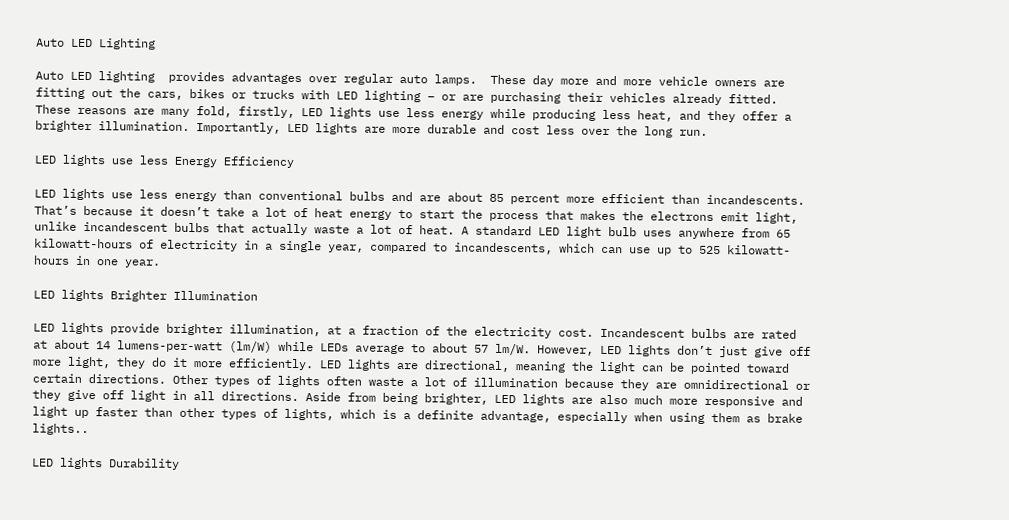Auto LED Lighting

Auto LED lighting  provides advantages over regular auto lamps.  These day more and more vehicle owners are fitting out the cars, bikes or trucks with LED lighting – or are purchasing their vehicles already fitted.
These reasons are many fold, firstly, LED lights use less energy while producing less heat, and they offer a brighter illumination. Importantly, LED lights are more durable and cost less over the long run.

LED lights use less Energy Efficiency

LED lights use less energy than conventional bulbs and are about 85 percent more efficient than incandescents. That’s because it doesn’t take a lot of heat energy to start the process that makes the electrons emit light, unlike incandescent bulbs that actually waste a lot of heat. A standard LED light bulb uses anywhere from 65 kilowatt-hours of electricity in a single year, compared to incandescents, which can use up to 525 kilowatt-hours in one year.

LED lights Brighter Illumination

LED lights provide brighter illumination, at a fraction of the electricity cost. Incandescent bulbs are rated at about 14 lumens-per-watt (lm/W) while LEDs average to about 57 lm/W. However, LED lights don’t just give off more light, they do it more efficiently. LED lights are directional, meaning the light can be pointed toward certain directions. Other types of lights often waste a lot of illumination because they are omnidirectional or they give off light in all directions. Aside from being brighter, LED lights are also much more responsive and light up faster than other types of lights, which is a definite advantage, especially when using them as brake lights..

LED lights Durability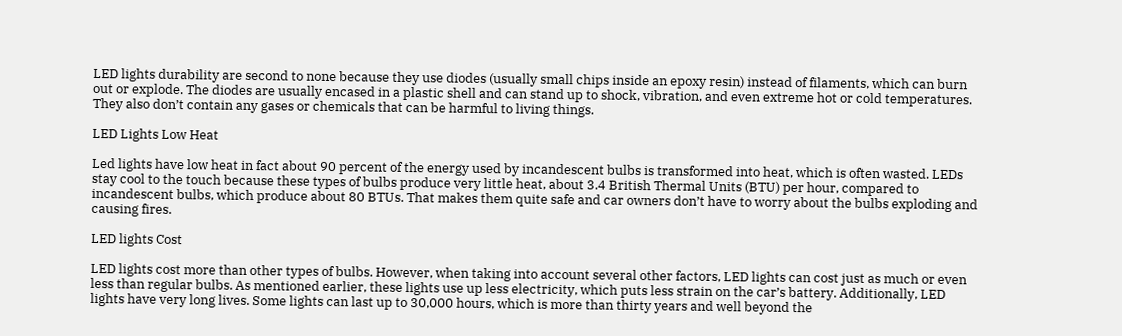LED lights durability are second to none because they use diodes (usually small chips inside an epoxy resin) instead of filaments, which can burn out or explode. The diodes are usually encased in a plastic shell and can stand up to shock, vibration, and even extreme hot or cold temperatures. They also don’t contain any gases or chemicals that can be harmful to living things.

LED Lights Low Heat

Led lights have low heat in fact about 90 percent of the energy used by incandescent bulbs is transformed into heat, which is often wasted. LEDs stay cool to the touch because these types of bulbs produce very little heat, about 3.4 British Thermal Units (BTU) per hour, compared to incandescent bulbs, which produce about 80 BTUs. That makes them quite safe and car owners don’t have to worry about the bulbs exploding and causing fires.

LED lights Cost

LED lights cost more than other types of bulbs. However, when taking into account several other factors, LED lights can cost just as much or even less than regular bulbs. As mentioned earlier, these lights use up less electricity, which puts less strain on the car’s battery. Additionally, LED lights have very long lives. Some lights can last up to 30,000 hours, which is more than thirty years and well beyond the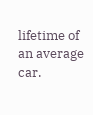lifetime of an average car.